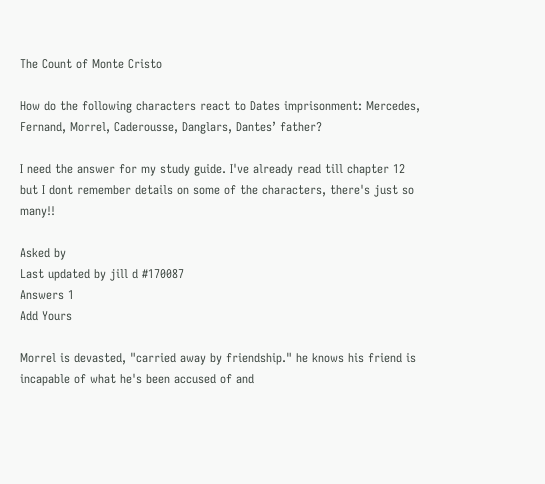The Count of Monte Cristo

How do the following characters react to Dates imprisonment: Mercedes, Fernand, Morrel, Caderousse, Danglars, Dantes’ father?

I need the answer for my study guide. I've already read till chapter 12 but I dont remember details on some of the characters, there's just so many!!

Asked by
Last updated by jill d #170087
Answers 1
Add Yours

Morrel is devasted, "carried away by friendship." he knows his friend is incapable of what he's been accused of and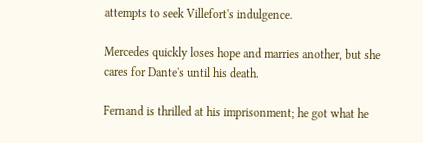attempts to seek Villefort's indulgence.

Mercedes quickly loses hope and marries another, but she cares for Dante's until his death.

Fernand is thrilled at his imprisonment; he got what he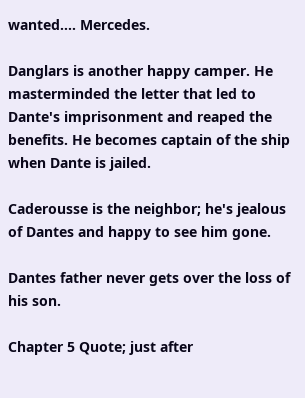wanted.... Mercedes.

Danglars is another happy camper. He masterminded the letter that led to Dante's imprisonment and reaped the benefits. He becomes captain of the ship when Dante is jailed.

Caderousse is the neighbor; he's jealous of Dantes and happy to see him gone.

Dantes father never gets over the loss of his son.

Chapter 5 Quote; just after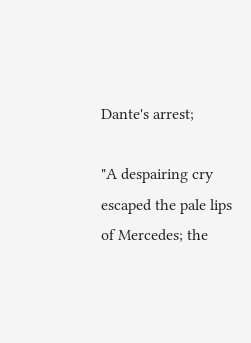Dante's arrest;

"A despairing cry escaped the pale lips of Mercedes; the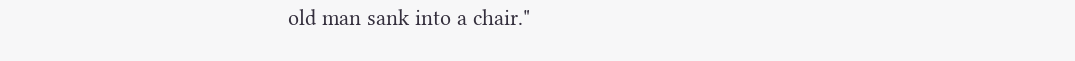old man sank into a chair."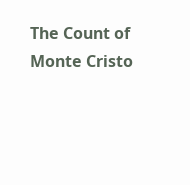The Count of Monte Cristo